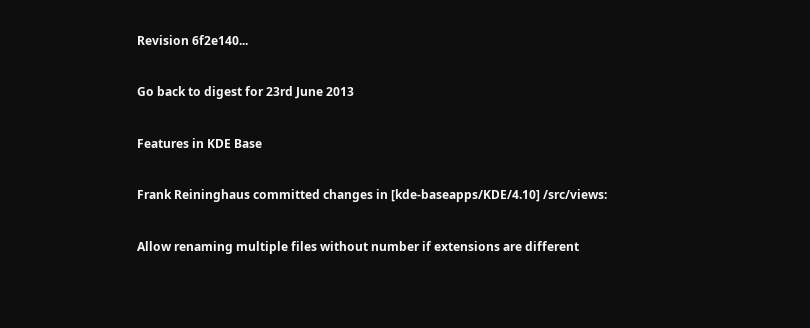Revision 6f2e140...

Go back to digest for 23rd June 2013

Features in KDE Base

Frank Reininghaus committed changes in [kde-baseapps/KDE/4.10] /src/views:

Allow renaming multiple files without number if extensions are different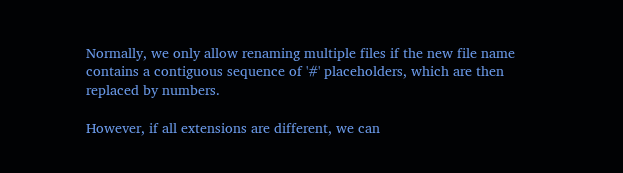Normally, we only allow renaming multiple files if the new file name
contains a contiguous sequence of '#' placeholders, which are then
replaced by numbers.

However, if all extensions are different, we can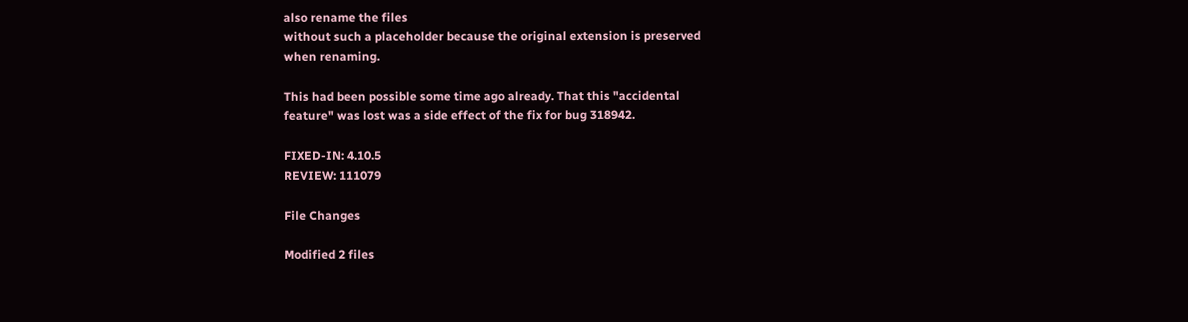also rename the files
without such a placeholder because the original extension is preserved
when renaming.

This had been possible some time ago already. That this "accidental
feature" was lost was a side effect of the fix for bug 318942.

FIXED-IN: 4.10.5
REVIEW: 111079

File Changes

Modified 2 files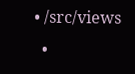• /src/views
  •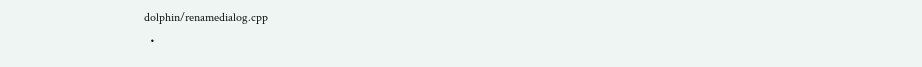dolphin/renamedialog.cpp
  •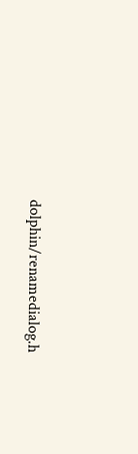dolphin/renamedialog.h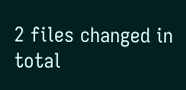2 files changed in total